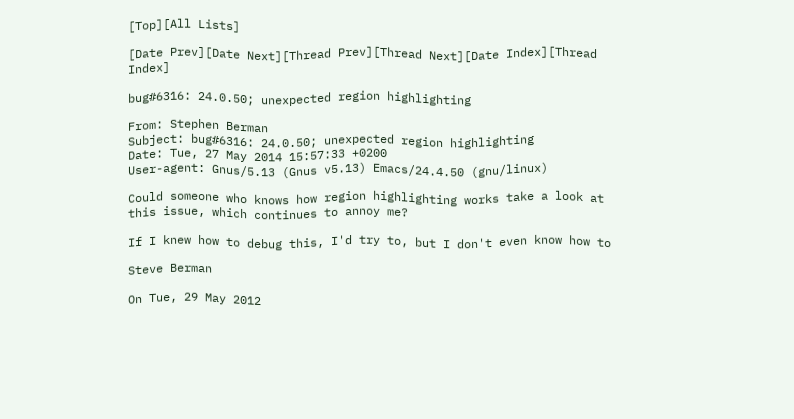[Top][All Lists]

[Date Prev][Date Next][Thread Prev][Thread Next][Date Index][Thread Index]

bug#6316: 24.0.50; unexpected region highlighting

From: Stephen Berman
Subject: bug#6316: 24.0.50; unexpected region highlighting
Date: Tue, 27 May 2014 15:57:33 +0200
User-agent: Gnus/5.13 (Gnus v5.13) Emacs/24.4.50 (gnu/linux)

Could someone who knows how region highlighting works take a look at
this issue, which continues to annoy me?

If I knew how to debug this, I'd try to, but I don't even know how to

Steve Berman

On Tue, 29 May 2012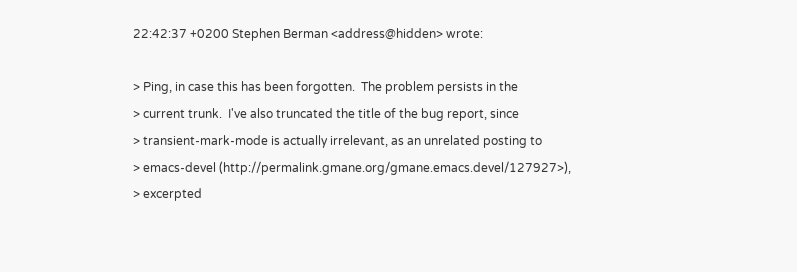22:42:37 +0200 Stephen Berman <address@hidden> wrote:

> Ping, in case this has been forgotten.  The problem persists in the
> current trunk.  I've also truncated the title of the bug report, since
> transient-mark-mode is actually irrelevant, as an unrelated posting to
> emacs-devel (http://permalink.gmane.org/gmane.emacs.devel/127927>),
> excerpted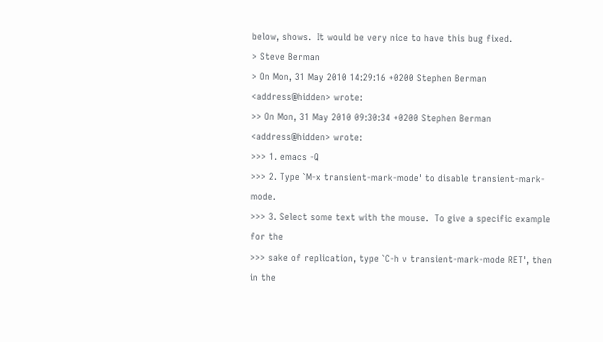below, shows.  It would be very nice to have this bug fixed.
> Steve Berman
> On Mon, 31 May 2010 14:29:16 +0200 Stephen Berman <address@hidden> wrote:
>> On Mon, 31 May 2010 09:30:34 +0200 Stephen Berman <address@hidden> wrote:
>>> 1. emacs -Q
>>> 2. Type `M-x transient-mark-mode' to disable transient-mark-mode.
>>> 3. Select some text with the mouse.  To give a specific example for the
>>> sake of replication, type `C-h v transient-mark-mode RET', then in the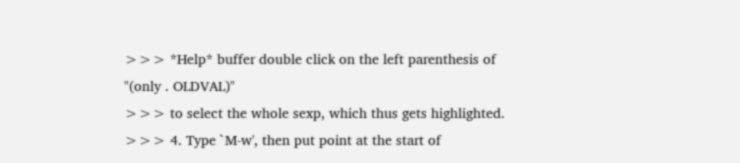>>> *Help* buffer double click on the left parenthesis of "(only . OLDVAL)"
>>> to select the whole sexp, which thus gets highlighted.
>>> 4. Type `M-w', then put point at the start of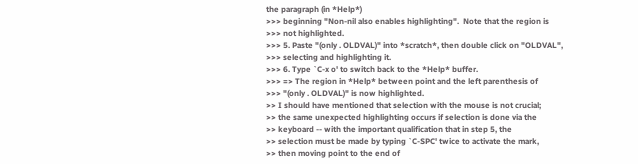the paragraph (in *Help*)
>>> beginning "Non-nil also enables highlighting".  Note that the region is
>>> not highlighted.
>>> 5. Paste "(only . OLDVAL)" into *scratch*, then double click on "OLDVAL",
>>> selecting and highlighting it.
>>> 6. Type `C-x o' to switch back to the *Help* buffer.
>>> => The region in *Help* between point and the left parenthesis of
>>> "(only . OLDVAL)" is now highlighted.
>> I should have mentioned that selection with the mouse is not crucial;
>> the same unexpected highlighting occurs if selection is done via the
>> keyboard -- with the important qualification that in step 5, the
>> selection must be made by typing `C-SPC' twice to activate the mark,
>> then moving point to the end of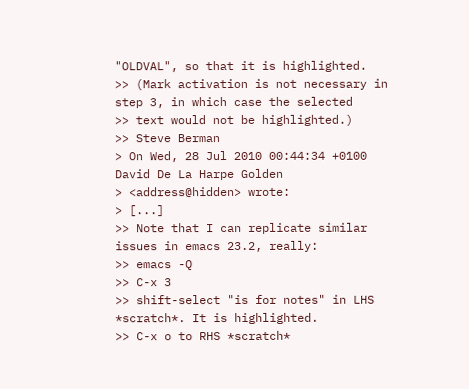"OLDVAL", so that it is highlighted.
>> (Mark activation is not necessary in step 3, in which case the selected
>> text would not be highlighted.)
>> Steve Berman
> On Wed, 28 Jul 2010 00:44:34 +0100 David De La Harpe Golden
> <address@hidden> wrote:
> [...]
>> Note that I can replicate similar issues in emacs 23.2, really:
>> emacs -Q
>> C-x 3
>> shift-select "is for notes" in LHS *scratch*. It is highlighted.
>> C-x o to RHS *scratch*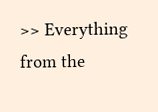>> Everything from the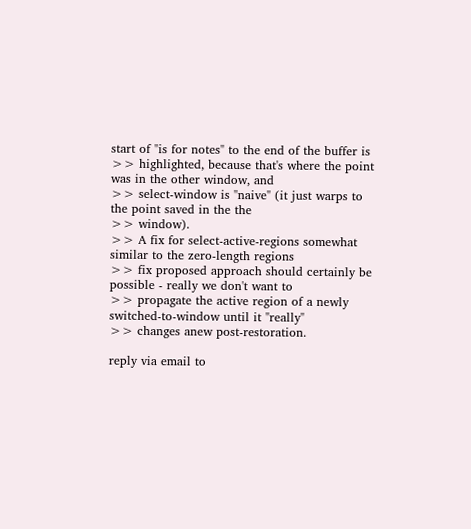start of "is for notes" to the end of the buffer is
>> highlighted, because that's where the point was in the other window, and
>> select-window is "naive" (it just warps to the point saved in the the
>> window).
>> A fix for select-active-regions somewhat similar to the zero-length regions
>> fix proposed approach should certainly be possible - really we don't want to
>> propagate the active region of a newly switched-to-window until it "really"
>> changes anew post-restoration.

reply via email to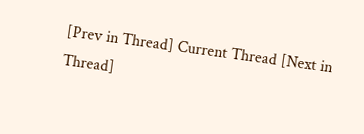[Prev in Thread] Current Thread [Next in Thread]